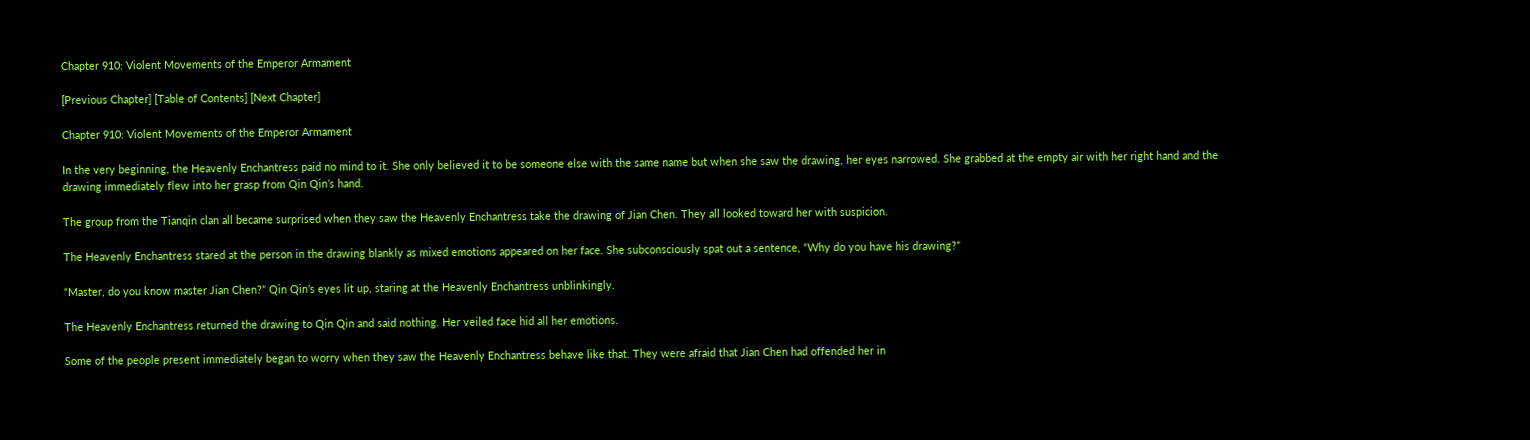Chapter 910: Violent Movements of the Emperor Armament

[Previous Chapter] [Table of Contents] [Next Chapter]

Chapter 910: Violent Movements of the Emperor Armament

In the very beginning, the Heavenly Enchantress paid no mind to it. She only believed it to be someone else with the same name but when she saw the drawing, her eyes narrowed. She grabbed at the empty air with her right hand and the drawing immediately flew into her grasp from Qin Qin’s hand.

The group from the Tianqin clan all became surprised when they saw the Heavenly Enchantress take the drawing of Jian Chen. They all looked toward her with suspicion.

The Heavenly Enchantress stared at the person in the drawing blankly as mixed emotions appeared on her face. She subconsciously spat out a sentence, “Why do you have his drawing?”

“Master, do you know master Jian Chen?” Qin Qin’s eyes lit up, staring at the Heavenly Enchantress unblinkingly.

The Heavenly Enchantress returned the drawing to Qin Qin and said nothing. Her veiled face hid all her emotions.

Some of the people present immediately began to worry when they saw the Heavenly Enchantress behave like that. They were afraid that Jian Chen had offended her in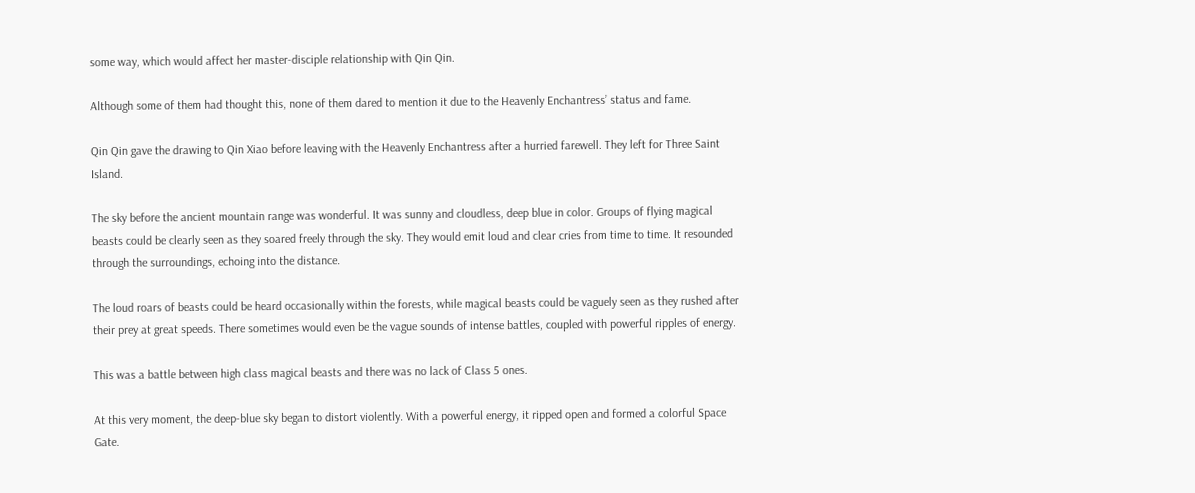some way, which would affect her master-disciple relationship with Qin Qin.

Although some of them had thought this, none of them dared to mention it due to the Heavenly Enchantress’ status and fame.

Qin Qin gave the drawing to Qin Xiao before leaving with the Heavenly Enchantress after a hurried farewell. They left for Three Saint Island.

The sky before the ancient mountain range was wonderful. It was sunny and cloudless, deep blue in color. Groups of flying magical beasts could be clearly seen as they soared freely through the sky. They would emit loud and clear cries from time to time. It resounded through the surroundings, echoing into the distance.

The loud roars of beasts could be heard occasionally within the forests, while magical beasts could be vaguely seen as they rushed after their prey at great speeds. There sometimes would even be the vague sounds of intense battles, coupled with powerful ripples of energy.

This was a battle between high class magical beasts and there was no lack of Class 5 ones.

At this very moment, the deep-blue sky began to distort violently. With a powerful energy, it ripped open and formed a colorful Space Gate.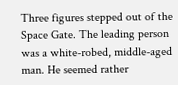Three figures stepped out of the Space Gate. The leading person was a white-robed, middle-aged man. He seemed rather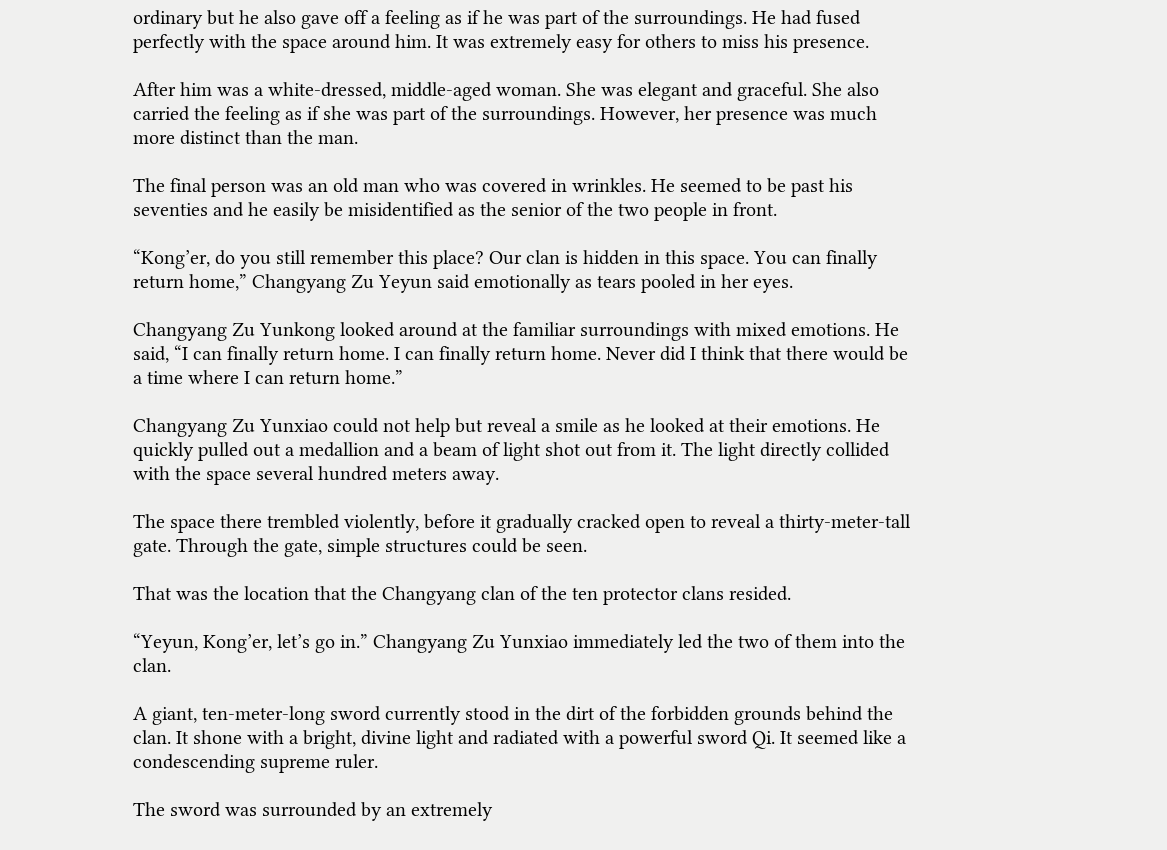ordinary but he also gave off a feeling as if he was part of the surroundings. He had fused perfectly with the space around him. It was extremely easy for others to miss his presence.

After him was a white-dressed, middle-aged woman. She was elegant and graceful. She also carried the feeling as if she was part of the surroundings. However, her presence was much more distinct than the man.

The final person was an old man who was covered in wrinkles. He seemed to be past his seventies and he easily be misidentified as the senior of the two people in front.

“Kong’er, do you still remember this place? Our clan is hidden in this space. You can finally return home,” Changyang Zu Yeyun said emotionally as tears pooled in her eyes.

Changyang Zu Yunkong looked around at the familiar surroundings with mixed emotions. He said, “I can finally return home. I can finally return home. Never did I think that there would be a time where I can return home.”

Changyang Zu Yunxiao could not help but reveal a smile as he looked at their emotions. He quickly pulled out a medallion and a beam of light shot out from it. The light directly collided with the space several hundred meters away.

The space there trembled violently, before it gradually cracked open to reveal a thirty-meter-tall gate. Through the gate, simple structures could be seen.

That was the location that the Changyang clan of the ten protector clans resided.

“Yeyun, Kong’er, let’s go in.” Changyang Zu Yunxiao immediately led the two of them into the clan.

A giant, ten-meter-long sword currently stood in the dirt of the forbidden grounds behind the clan. It shone with a bright, divine light and radiated with a powerful sword Qi. It seemed like a condescending supreme ruler.

The sword was surrounded by an extremely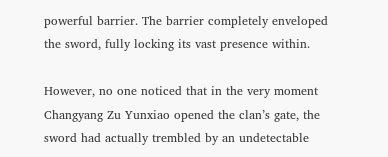powerful barrier. The barrier completely enveloped the sword, fully locking its vast presence within.

However, no one noticed that in the very moment Changyang Zu Yunxiao opened the clan’s gate, the sword had actually trembled by an undetectable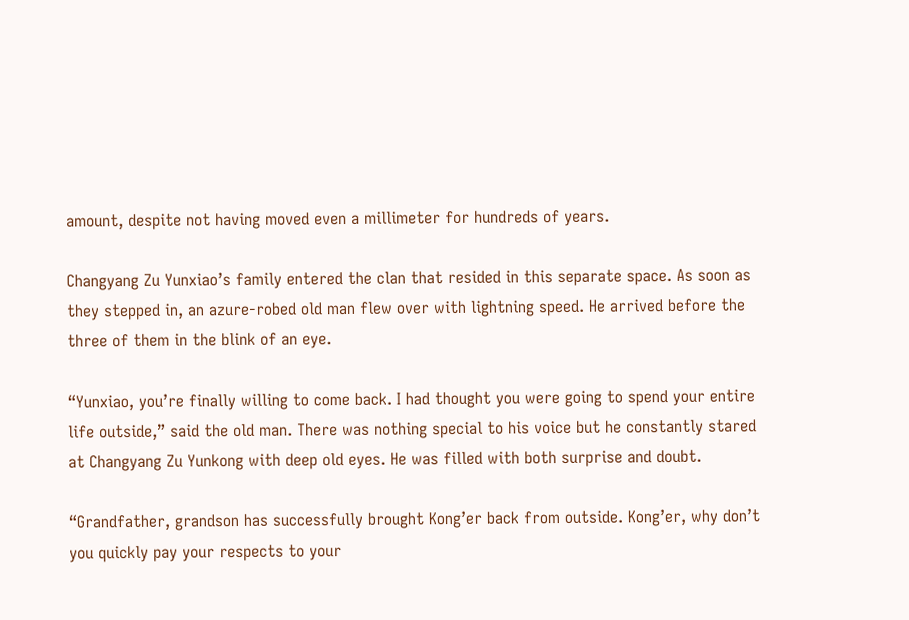amount, despite not having moved even a millimeter for hundreds of years.

Changyang Zu Yunxiao’s family entered the clan that resided in this separate space. As soon as they stepped in, an azure-robed old man flew over with lightning speed. He arrived before the three of them in the blink of an eye.

“Yunxiao, you’re finally willing to come back. I had thought you were going to spend your entire life outside,” said the old man. There was nothing special to his voice but he constantly stared at Changyang Zu Yunkong with deep old eyes. He was filled with both surprise and doubt.

“Grandfather, grandson has successfully brought Kong’er back from outside. Kong’er, why don’t you quickly pay your respects to your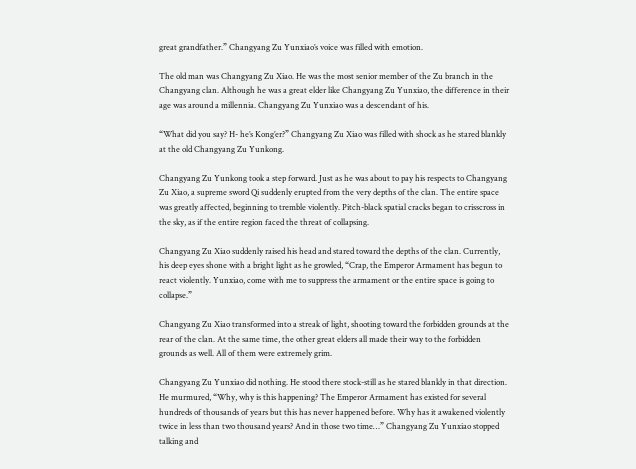great grandfather.” Changyang Zu Yunxiao’s voice was filled with emotion.

The old man was Changyang Zu Xiao. He was the most senior member of the Zu branch in the Changyang clan. Although he was a great elder like Changyang Zu Yunxiao, the difference in their age was around a millennia. Changyang Zu Yunxiao was a descendant of his.

“What did you say? H- he’s Kong’er?” Changyang Zu Xiao was filled with shock as he stared blankly at the old Changyang Zu Yunkong.

Changyang Zu Yunkong took a step forward. Just as he was about to pay his respects to Changyang Zu Xiao, a supreme sword Qi suddenly erupted from the very depths of the clan. The entire space was greatly affected, beginning to tremble violently. Pitch-black spatial cracks began to crisscross in the sky, as if the entire region faced the threat of collapsing.

Changyang Zu Xiao suddenly raised his head and stared toward the depths of the clan. Currently, his deep eyes shone with a bright light as he growled, “Crap, the Emperor Armament has begun to react violently. Yunxiao, come with me to suppress the armament or the entire space is going to collapse.”

Changyang Zu Xiao transformed into a streak of light, shooting toward the forbidden grounds at the rear of the clan. At the same time, the other great elders all made their way to the forbidden grounds as well. All of them were extremely grim.

Changyang Zu Yunxiao did nothing. He stood there stock-still as he stared blankly in that direction. He murmured, “Why, why is this happening? The Emperor Armament has existed for several hundreds of thousands of years but this has never happened before. Why has it awakened violently twice in less than two thousand years? And in those two time…” Changyang Zu Yunxiao stopped talking and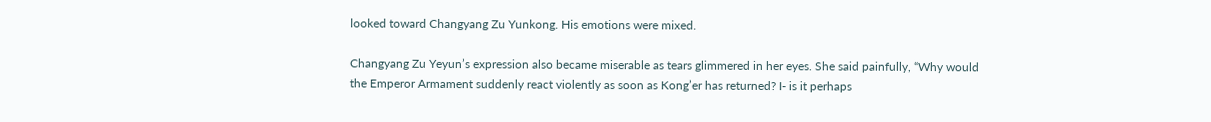looked toward Changyang Zu Yunkong. His emotions were mixed.

Changyang Zu Yeyun’s expression also became miserable as tears glimmered in her eyes. She said painfully, “Why would the Emperor Armament suddenly react violently as soon as Kong’er has returned? I- is it perhaps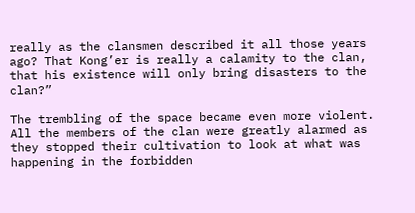really as the clansmen described it all those years ago? That Kong’er is really a calamity to the clan, that his existence will only bring disasters to the clan?”

The trembling of the space became even more violent. All the members of the clan were greatly alarmed as they stopped their cultivation to look at what was happening in the forbidden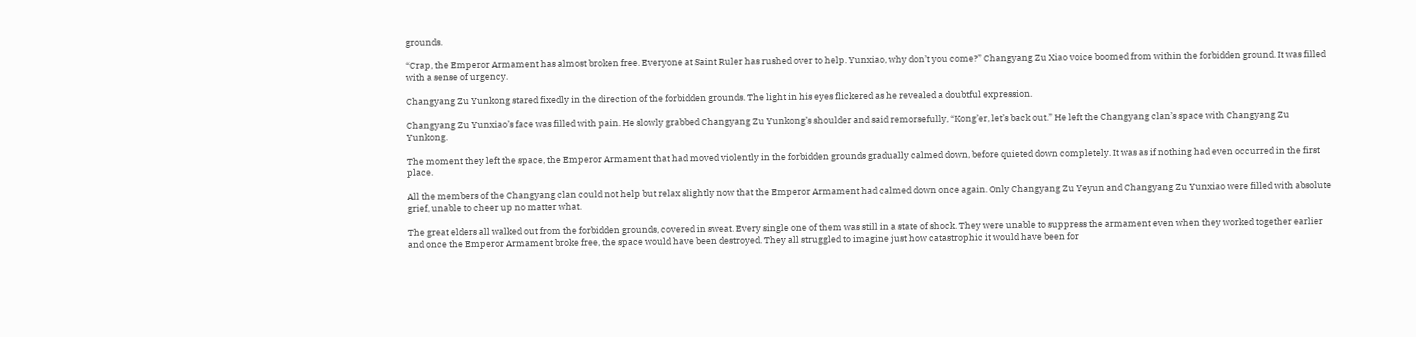grounds.

“Crap, the Emperor Armament has almost broken free. Everyone at Saint Ruler has rushed over to help. Yunxiao, why don’t you come?” Changyang Zu Xiao voice boomed from within the forbidden ground. It was filled with a sense of urgency.

Changyang Zu Yunkong stared fixedly in the direction of the forbidden grounds. The light in his eyes flickered as he revealed a doubtful expression.

Changyang Zu Yunxiao’s face was filled with pain. He slowly grabbed Changyang Zu Yunkong’s shoulder and said remorsefully, “Kong’er, let’s back out.” He left the Changyang clan’s space with Changyang Zu Yunkong.

The moment they left the space, the Emperor Armament that had moved violently in the forbidden grounds gradually calmed down, before quieted down completely. It was as if nothing had even occurred in the first place.

All the members of the Changyang clan could not help but relax slightly now that the Emperor Armament had calmed down once again. Only Changyang Zu Yeyun and Changyang Zu Yunxiao were filled with absolute grief, unable to cheer up no matter what.

The great elders all walked out from the forbidden grounds, covered in sweat. Every single one of them was still in a state of shock. They were unable to suppress the armament even when they worked together earlier and once the Emperor Armament broke free, the space would have been destroyed. They all struggled to imagine just how catastrophic it would have been for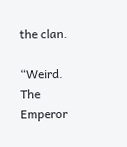the clan.

“Weird. The Emperor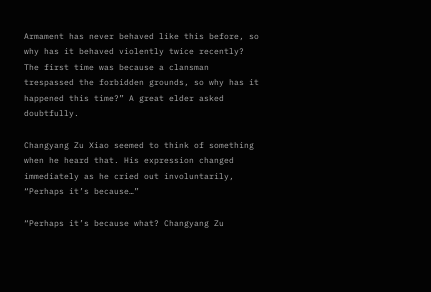Armament has never behaved like this before, so why has it behaved violently twice recently? The first time was because a clansman trespassed the forbidden grounds, so why has it happened this time?” A great elder asked doubtfully.

Changyang Zu Xiao seemed to think of something when he heard that. His expression changed immediately as he cried out involuntarily, “Perhaps it’s because…”

“Perhaps it’s because what? Changyang Zu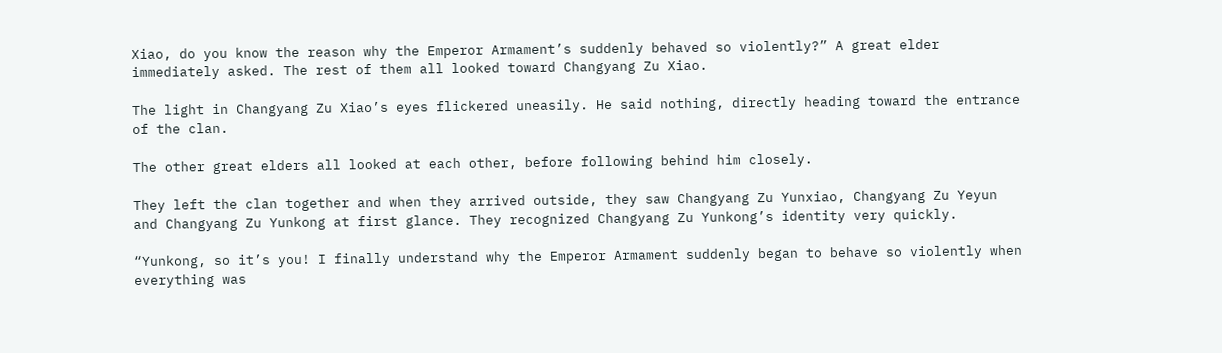Xiao, do you know the reason why the Emperor Armament’s suddenly behaved so violently?” A great elder immediately asked. The rest of them all looked toward Changyang Zu Xiao.

The light in Changyang Zu Xiao’s eyes flickered uneasily. He said nothing, directly heading toward the entrance of the clan.

The other great elders all looked at each other, before following behind him closely.

They left the clan together and when they arrived outside, they saw Changyang Zu Yunxiao, Changyang Zu Yeyun and Changyang Zu Yunkong at first glance. They recognized Changyang Zu Yunkong’s identity very quickly.

“Yunkong, so it’s you! I finally understand why the Emperor Armament suddenly began to behave so violently when everything was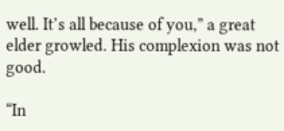well. It’s all because of you,” a great elder growled. His complexion was not good.

“In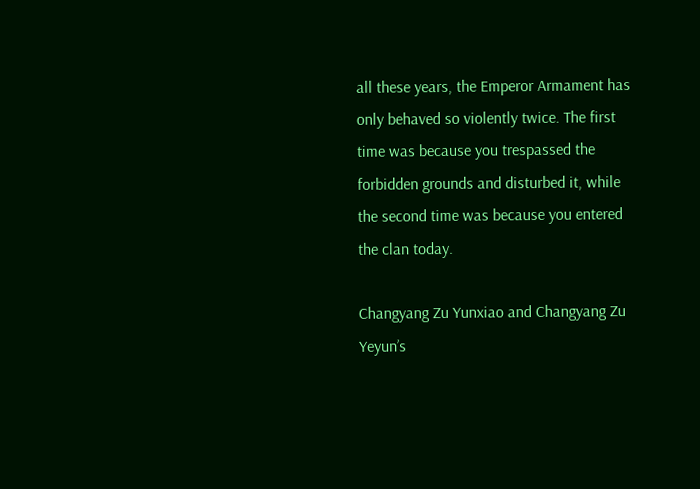all these years, the Emperor Armament has only behaved so violently twice. The first time was because you trespassed the forbidden grounds and disturbed it, while the second time was because you entered the clan today.

Changyang Zu Yunxiao and Changyang Zu Yeyun’s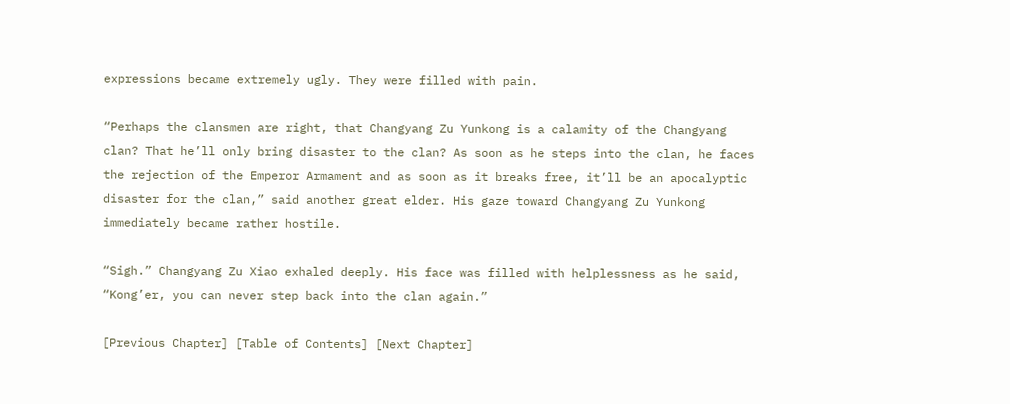expressions became extremely ugly. They were filled with pain.

“Perhaps the clansmen are right, that Changyang Zu Yunkong is a calamity of the Changyang clan? That he’ll only bring disaster to the clan? As soon as he steps into the clan, he faces the rejection of the Emperor Armament and as soon as it breaks free, it’ll be an apocalyptic disaster for the clan,” said another great elder. His gaze toward Changyang Zu Yunkong immediately became rather hostile.

“Sigh.” Changyang Zu Xiao exhaled deeply. His face was filled with helplessness as he said, “Kong’er, you can never step back into the clan again.”

[Previous Chapter] [Table of Contents] [Next Chapter]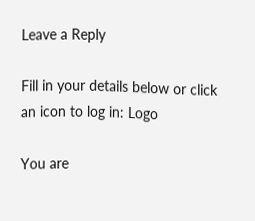Leave a Reply

Fill in your details below or click an icon to log in: Logo

You are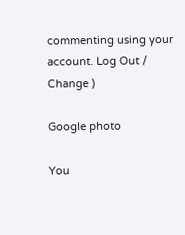commenting using your account. Log Out /  Change )

Google photo

You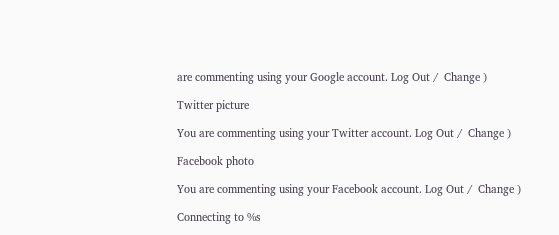are commenting using your Google account. Log Out /  Change )

Twitter picture

You are commenting using your Twitter account. Log Out /  Change )

Facebook photo

You are commenting using your Facebook account. Log Out /  Change )

Connecting to %s